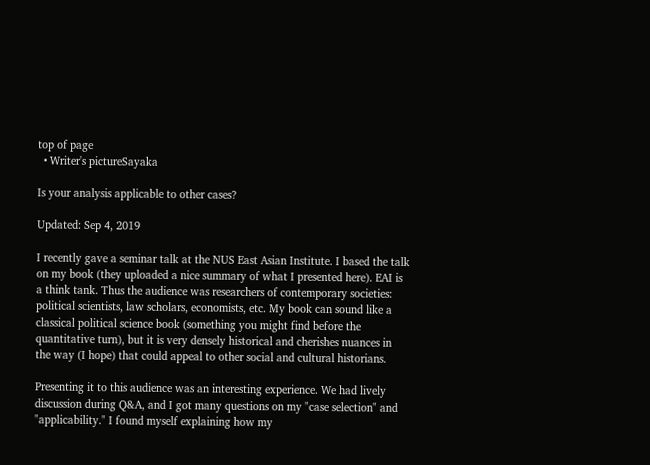top of page
  • Writer's pictureSayaka

Is your analysis applicable to other cases?

Updated: Sep 4, 2019

I recently gave a seminar talk at the NUS East Asian Institute. I based the talk on my book (they uploaded a nice summary of what I presented here). EAI is a think tank. Thus the audience was researchers of contemporary societies: political scientists, law scholars, economists, etc. My book can sound like a classical political science book (something you might find before the quantitative turn), but it is very densely historical and cherishes nuances in the way (I hope) that could appeal to other social and cultural historians.

Presenting it to this audience was an interesting experience. We had lively discussion during Q&A, and I got many questions on my "case selection" and "applicability." I found myself explaining how my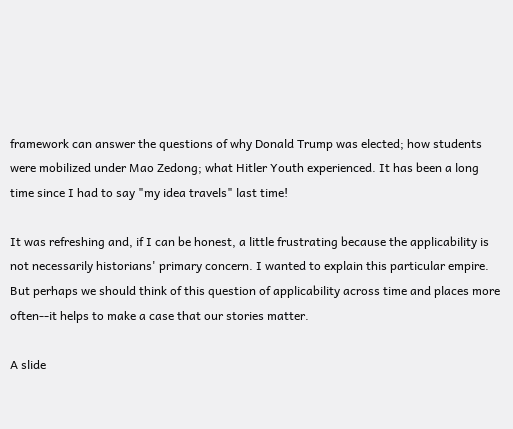framework can answer the questions of why Donald Trump was elected; how students were mobilized under Mao Zedong; what Hitler Youth experienced. It has been a long time since I had to say "my idea travels" last time!

It was refreshing and, if I can be honest, a little frustrating because the applicability is not necessarily historians' primary concern. I wanted to explain this particular empire. But perhaps we should think of this question of applicability across time and places more often--it helps to make a case that our stories matter.

A slide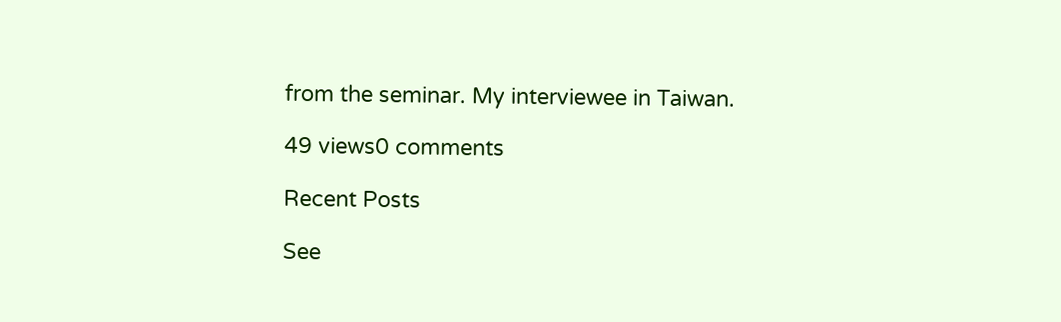from the seminar. My interviewee in Taiwan.

49 views0 comments

Recent Posts

See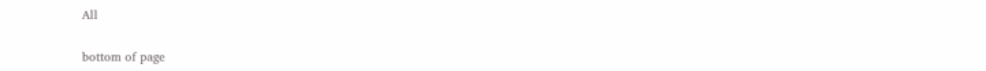All


bottom of page